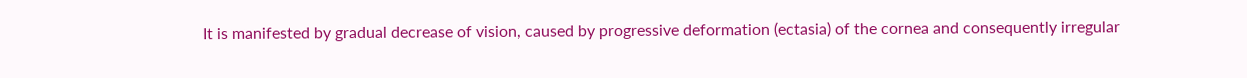It is manifested by gradual decrease of vision, caused by progressive deformation (ectasia) of the cornea and consequently irregular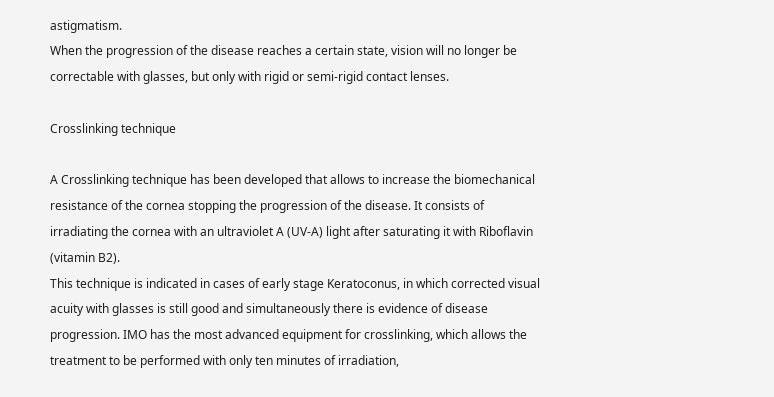astigmatism.
When the progression of the disease reaches a certain state, vision will no longer be correctable with glasses, but only with rigid or semi-rigid contact lenses.

Crosslinking technique

A Crosslinking technique has been developed that allows to increase the biomechanical resistance of the cornea stopping the progression of the disease. It consists of irradiating the cornea with an ultraviolet A (UV-A) light after saturating it with Riboflavin (vitamin B2).
This technique is indicated in cases of early stage Keratoconus, in which corrected visual acuity with glasses is still good and simultaneously there is evidence of disease progression. IMO has the most advanced equipment for crosslinking, which allows the treatment to be performed with only ten minutes of irradiation,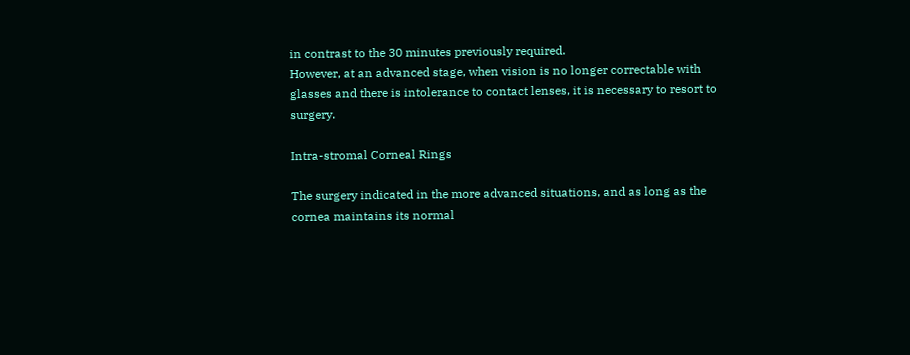in contrast to the 30 minutes previously required.
However, at an advanced stage, when vision is no longer correctable with glasses and there is intolerance to contact lenses, it is necessary to resort to surgery.

Intra-stromal Corneal Rings

The surgery indicated in the more advanced situations, and as long as the cornea maintains its normal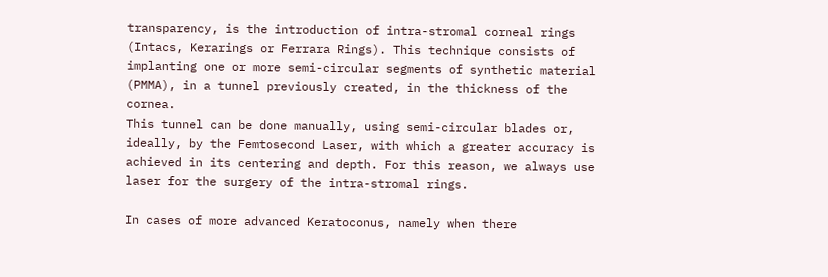transparency, is the introduction of intra-stromal corneal rings (Intacs, Kerarings or Ferrara Rings). This technique consists of implanting one or more semi-circular segments of synthetic material (PMMA), in a tunnel previously created, in the thickness of the cornea.
This tunnel can be done manually, using semi-circular blades or, ideally, by the Femtosecond Laser, with which a greater accuracy is achieved in its centering and depth. For this reason, we always use laser for the surgery of the intra-stromal rings.

In cases of more advanced Keratoconus, namely when there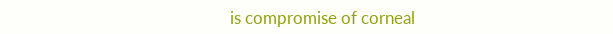is compromise of corneal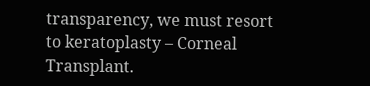transparency, we must resort to keratoplasty – Corneal Transplant.